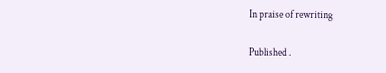In praise of rewriting

Published .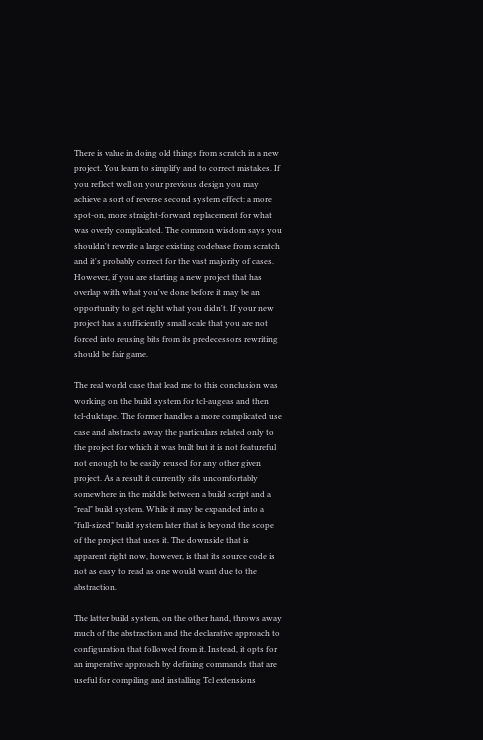There is value in doing old things from scratch in a new project. You learn to simplify and to correct mistakes. If you reflect well on your previous design you may achieve a sort of reverse second system effect: a more spot-on, more straight-forward replacement for what was overly complicated. The common wisdom says you shouldn't rewrite a large existing codebase from scratch and it's probably correct for the vast majority of cases. However, if you are starting a new project that has overlap with what you've done before it may be an opportunity to get right what you didn't. If your new project has a sufficiently small scale that you are not forced into reusing bits from its predecessors rewriting should be fair game.

The real world case that lead me to this conclusion was working on the build system for tcl-augeas and then tcl-duktape. The former handles a more complicated use case and abstracts away the particulars related only to the project for which it was built but it is not featureful not enough to be easily reused for any other given project. As a result it currently sits uncomfortably somewhere in the middle between a build script and a "real" build system. While it may be expanded into a "full-sized" build system later that is beyond the scope of the project that uses it. The downside that is apparent right now, however, is that its source code is not as easy to read as one would want due to the abstraction.

The latter build system, on the other hand, throws away much of the abstraction and the declarative approach to configuration that followed from it. Instead, it opts for an imperative approach by defining commands that are useful for compiling and installing Tcl extensions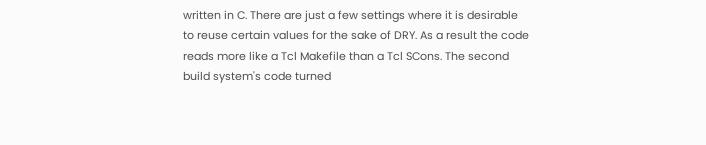written in C. There are just a few settings where it is desirable to reuse certain values for the sake of DRY. As a result the code reads more like a Tcl Makefile than a Tcl SCons. The second build system's code turned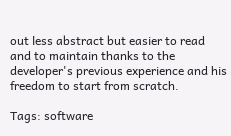out less abstract but easier to read and to maintain thanks to the developer's previous experience and his freedom to start from scratch.

Tags: software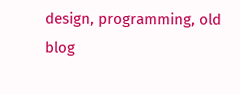design, programming, old blog